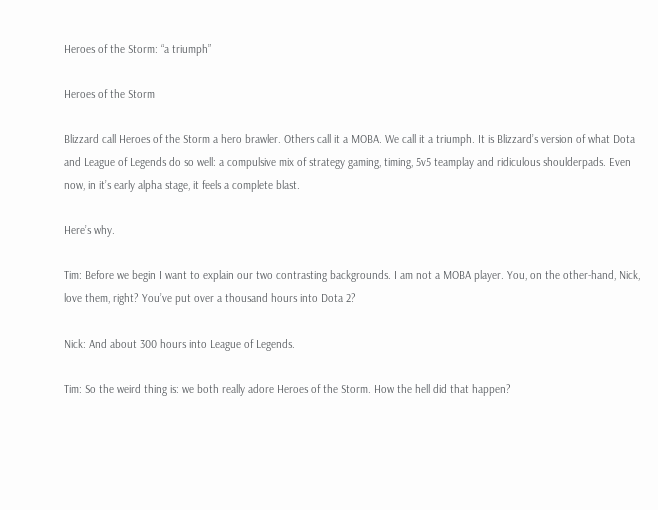Heroes of the Storm: “a triumph”

Heroes of the Storm

Blizzard call Heroes of the Storm a hero brawler. Others call it a MOBA. We call it a triumph. It is Blizzard’s version of what Dota and League of Legends do so well: a compulsive mix of strategy gaming, timing, 5v5 teamplay and ridiculous shoulderpads. Even now, in it’s early alpha stage, it feels a complete blast.

Here’s why.

Tim: Before we begin I want to explain our two contrasting backgrounds. I am not a MOBA player. You, on the other-hand, Nick, love them, right? You’ve put over a thousand hours into Dota 2?

Nick: And about 300 hours into League of Legends.

Tim: So the weird thing is: we both really adore Heroes of the Storm. How the hell did that happen?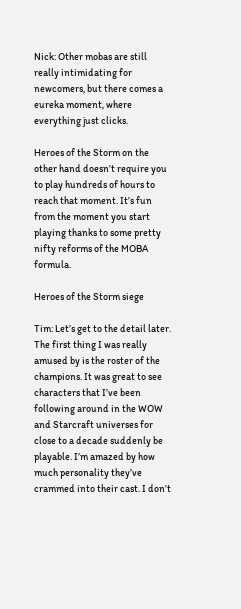Nick: Other mobas are still really intimidating for newcomers, but there comes a eureka moment, where everything just clicks.

Heroes of the Storm on the other hand doesn’t require you to play hundreds of hours to reach that moment. It’s fun from the moment you start playing thanks to some pretty nifty reforms of the MOBA formula.

Heroes of the Storm siege

Tim: Let’s get to the detail later. The first thing I was really amused by is the roster of the champions. It was great to see characters that I’ve been following around in the WOW and Starcraft universes for close to a decade suddenly be playable. I’m amazed by how much personality they’ve crammed into their cast. I don’t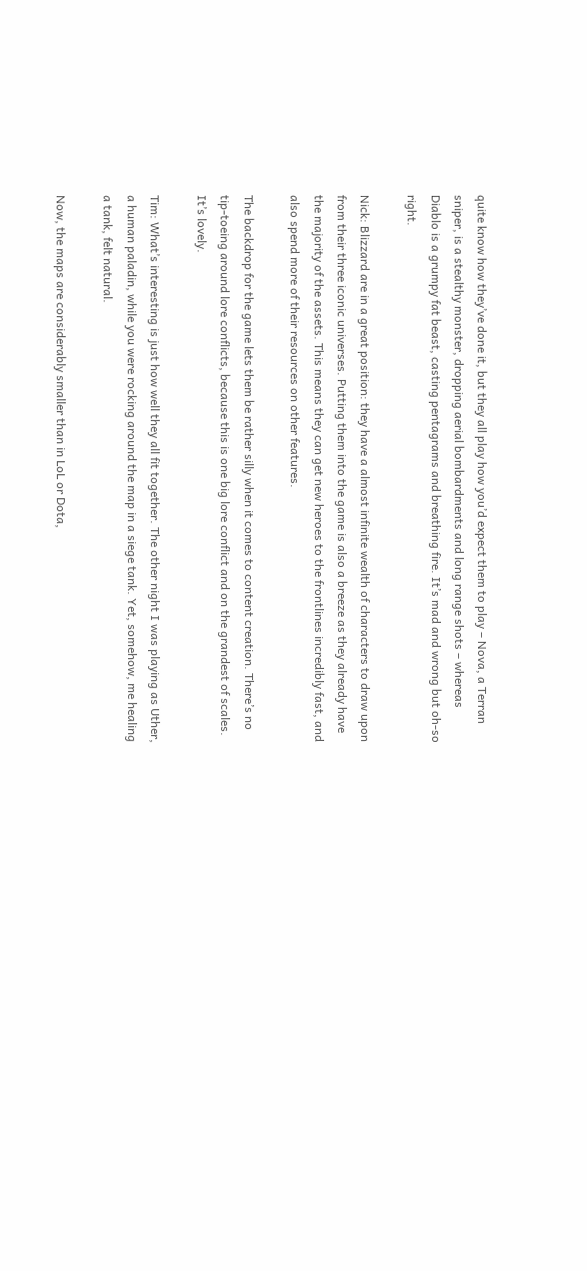quite know how they’ve done it, but they all play how you’d expect them to play – Nova, a Terran sniper, is a stealthy monster, dropping aerial bombardments and long range shots – whereas Diablo is a grumpy fat beast, casting pentagrams and breathing fire. It’s mad and wrong but oh-so right.

Nick: Blizzard are in a great position: they have a almost infinite wealth of characters to draw upon from their three iconic universes. Putting them into the game is also a breeze as they already have the majority of the assets. This means they can get new heroes to the frontlines incredibly fast, and also spend more of their resources on other features.

The backdrop for the game lets them be rather silly when it comes to content creation. There’s no tip-toeing around lore conflicts, because this is one big lore conflict and on the grandest of scales. It’s lovely.

Tim: What’s interesting is just how well they all fit together. The other night I was playing as Uther, a human paladin, while you were rocking around the map in a siege tank. Yet, somehow, me healing a tank, felt natural.

Now, the maps are considerably smaller than in LoL or Dota,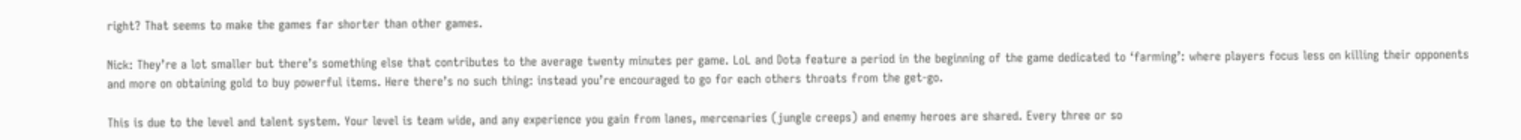right? That seems to make the games far shorter than other games.

Nick: They’re a lot smaller but there’s something else that contributes to the average twenty minutes per game. LoL and Dota feature a period in the beginning of the game dedicated to ‘farming’: where players focus less on killing their opponents and more on obtaining gold to buy powerful items. Here there’s no such thing: instead you’re encouraged to go for each others throats from the get-go.

This is due to the level and talent system. Your level is team wide, and any experience you gain from lanes, mercenaries (jungle creeps) and enemy heroes are shared. Every three or so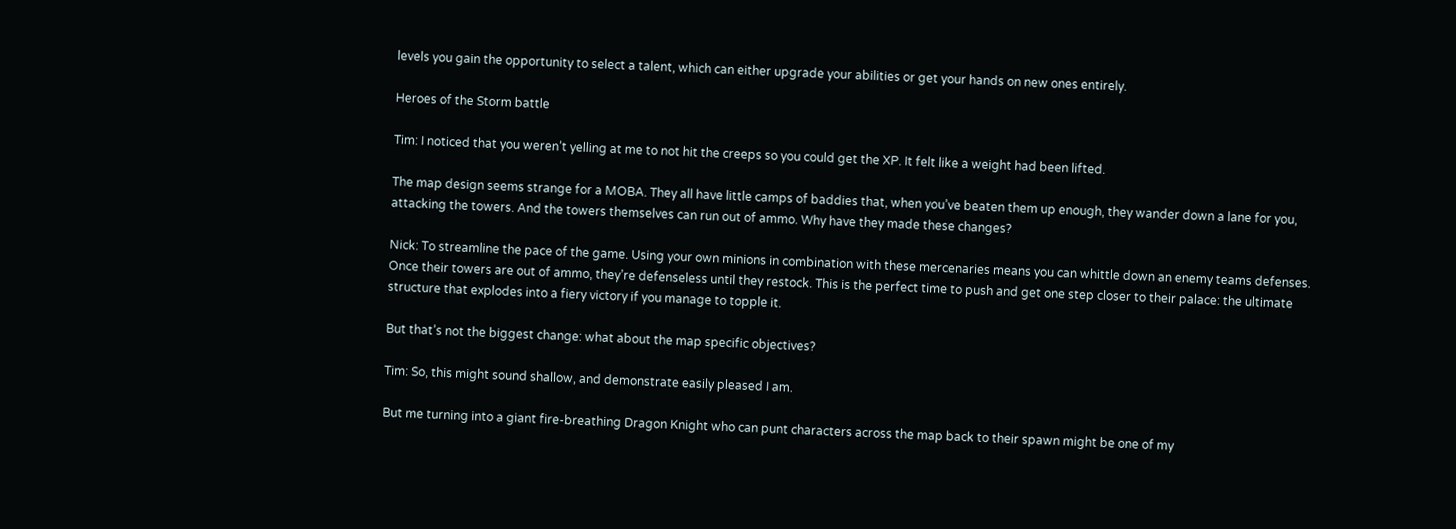levels you gain the opportunity to select a talent, which can either upgrade your abilities or get your hands on new ones entirely.

Heroes of the Storm battle

Tim: I noticed that you weren’t yelling at me to not hit the creeps so you could get the XP. It felt like a weight had been lifted.

The map design seems strange for a MOBA. They all have little camps of baddies that, when you’ve beaten them up enough, they wander down a lane for you, attacking the towers. And the towers themselves can run out of ammo. Why have they made these changes?

Nick: To streamline the pace of the game. Using your own minions in combination with these mercenaries means you can whittle down an enemy teams defenses. Once their towers are out of ammo, they’re defenseless until they restock. This is the perfect time to push and get one step closer to their palace: the ultimate structure that explodes into a fiery victory if you manage to topple it.

But that’s not the biggest change: what about the map specific objectives?

Tim: So, this might sound shallow, and demonstrate easily pleased I am.

But me turning into a giant fire-breathing Dragon Knight who can punt characters across the map back to their spawn might be one of my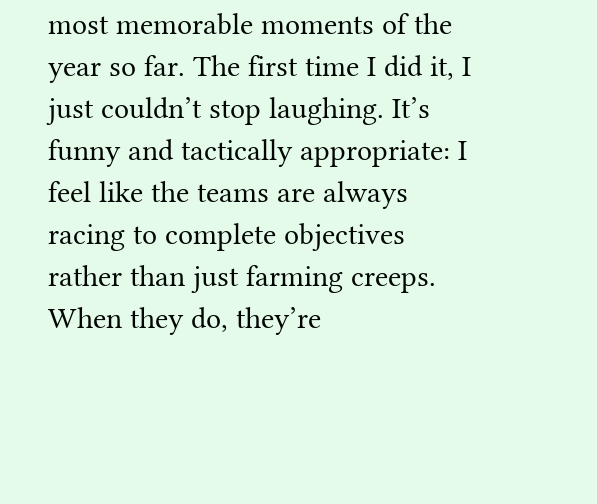most memorable moments of the year so far. The first time I did it, I just couldn’t stop laughing. It’s funny and tactically appropriate: I feel like the teams are always racing to complete objectives rather than just farming creeps. When they do, they’re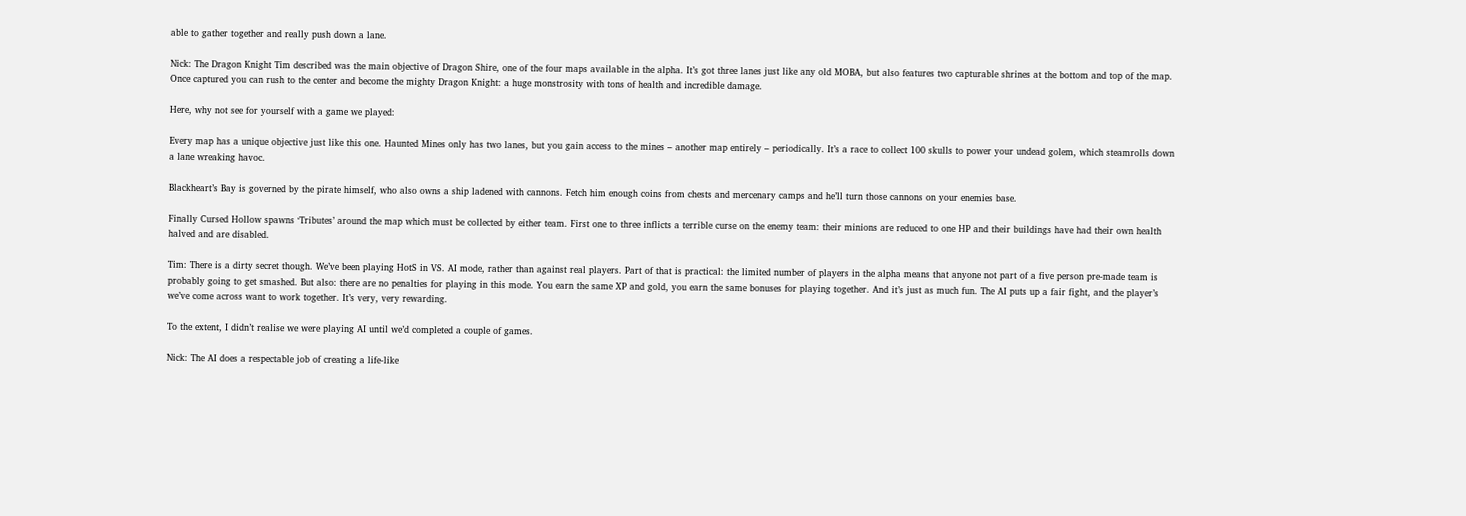able to gather together and really push down a lane.

Nick: The Dragon Knight Tim described was the main objective of Dragon Shire, one of the four maps available in the alpha. It’s got three lanes just like any old MOBA, but also features two capturable shrines at the bottom and top of the map. Once captured you can rush to the center and become the mighty Dragon Knight: a huge monstrosity with tons of health and incredible damage.

Here, why not see for yourself with a game we played:

Every map has a unique objective just like this one. Haunted Mines only has two lanes, but you gain access to the mines – another map entirely – periodically. It’s a race to collect 100 skulls to power your undead golem, which steamrolls down a lane wreaking havoc.

Blackheart’s Bay is governed by the pirate himself, who also owns a ship ladened with cannons. Fetch him enough coins from chests and mercenary camps and he’ll turn those cannons on your enemies base.

Finally Cursed Hollow spawns ‘Tributes’ around the map which must be collected by either team. First one to three inflicts a terrible curse on the enemy team: their minions are reduced to one HP and their buildings have had their own health halved and are disabled.

Tim: There is a dirty secret though. We’ve been playing HotS in VS. AI mode, rather than against real players. Part of that is practical: the limited number of players in the alpha means that anyone not part of a five person pre-made team is probably going to get smashed. But also: there are no penalties for playing in this mode. You earn the same XP and gold, you earn the same bonuses for playing together. And it’s just as much fun. The AI puts up a fair fight, and the player’s we’ve come across want to work together. It’s very, very rewarding.

To the extent, I didn’t realise we were playing AI until we’d completed a couple of games.

Nick: The AI does a respectable job of creating a life-like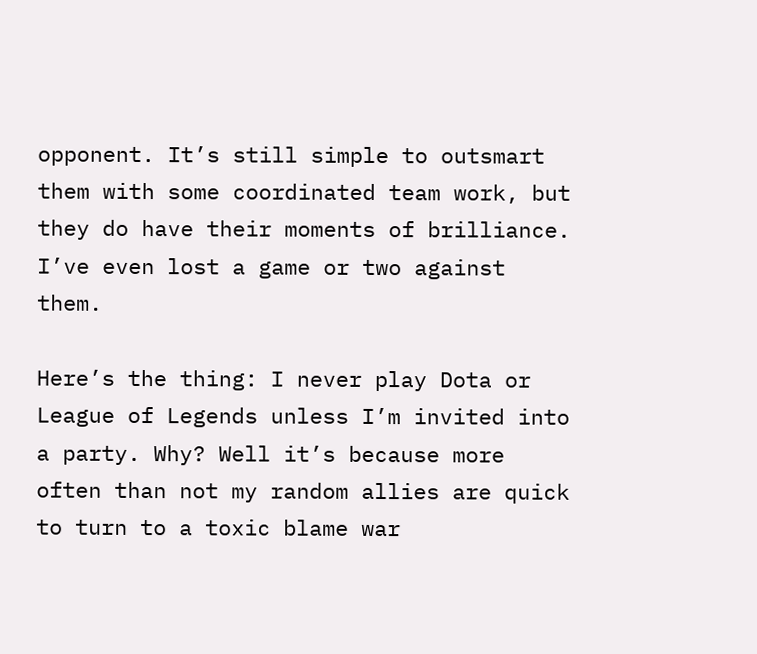opponent. It’s still simple to outsmart them with some coordinated team work, but they do have their moments of brilliance. I’ve even lost a game or two against them.

Here’s the thing: I never play Dota or League of Legends unless I’m invited into a party. Why? Well it’s because more often than not my random allies are quick to turn to a toxic blame war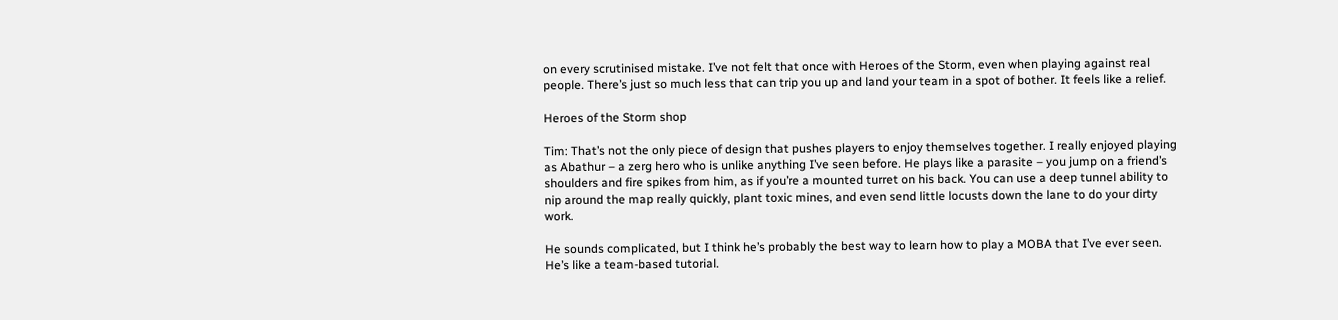on every scrutinised mistake. I’ve not felt that once with Heroes of the Storm, even when playing against real people. There’s just so much less that can trip you up and land your team in a spot of bother. It feels like a relief.

Heroes of the Storm shop

Tim: That’s not the only piece of design that pushes players to enjoy themselves together. I really enjoyed playing as Abathur – a zerg hero who is unlike anything I’ve seen before. He plays like a parasite – you jump on a friend’s shoulders and fire spikes from him, as if you’re a mounted turret on his back. You can use a deep tunnel ability to nip around the map really quickly, plant toxic mines, and even send little locusts down the lane to do your dirty work.

He sounds complicated, but I think he’s probably the best way to learn how to play a MOBA that I’ve ever seen. He’s like a team-based tutorial.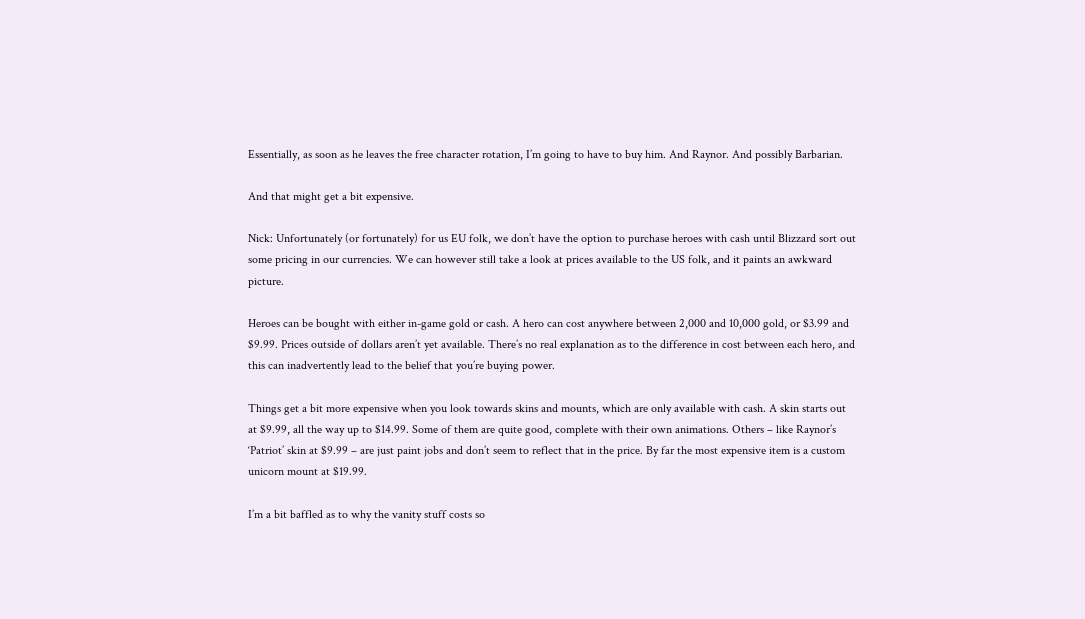Essentially, as soon as he leaves the free character rotation, I’m going to have to buy him. And Raynor. And possibly Barbarian.

And that might get a bit expensive.

Nick: Unfortunately (or fortunately) for us EU folk, we don’t have the option to purchase heroes with cash until Blizzard sort out some pricing in our currencies. We can however still take a look at prices available to the US folk, and it paints an awkward picture.

Heroes can be bought with either in-game gold or cash. A hero can cost anywhere between 2,000 and 10,000 gold, or $3.99 and $9.99. Prices outside of dollars aren’t yet available. There’s no real explanation as to the difference in cost between each hero, and this can inadvertently lead to the belief that you’re buying power.

Things get a bit more expensive when you look towards skins and mounts, which are only available with cash. A skin starts out at $9.99, all the way up to $14.99. Some of them are quite good, complete with their own animations. Others – like Raynor’s ‘Patriot’ skin at $9.99 – are just paint jobs and don’t seem to reflect that in the price. By far the most expensive item is a custom unicorn mount at $19.99.

I’m a bit baffled as to why the vanity stuff costs so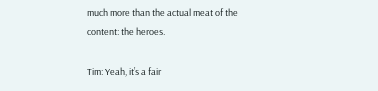much more than the actual meat of the content: the heroes.

Tim: Yeah, it’s a fair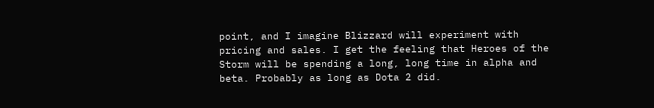point, and I imagine Blizzard will experiment with pricing and sales. I get the feeling that Heroes of the Storm will be spending a long, long time in alpha and beta. Probably as long as Dota 2 did.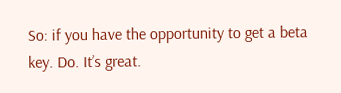So: if you have the opportunity to get a beta key. Do. It’s great.